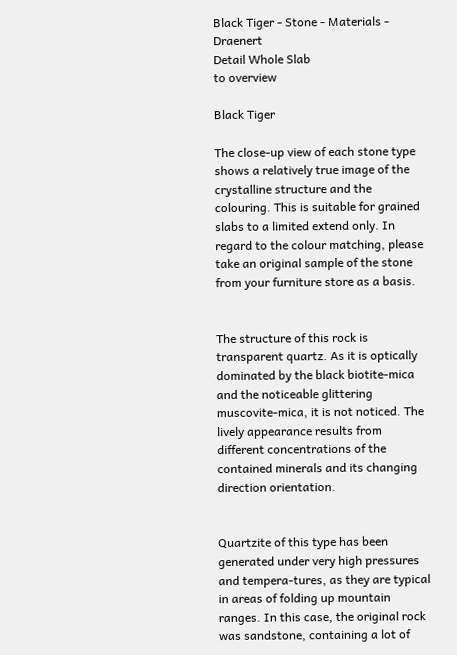Black Tiger - Stone - Materials - Draenert
Detail Whole Slab
to overview

Black Tiger

The close-up view of each stone type shows a relatively true image of the crystalline structure and the colouring. This is suitable for grained slabs to a limited extend only. In regard to the colour matching, please take an original sample of the stone from your furniture store as a basis.


The structure of this rock is transparent quartz. As it is optically dominated by the black biotite-mica and the noticeable glittering muscovite-mica, it is not noticed. The lively appearance results from different concentrations of the contained minerals and its changing direction orientation.


Quartzite of this type has been generated under very high pressures and tempera-tures, as they are typical in areas of folding up mountain ranges. In this case, the original rock was sandstone, containing a lot of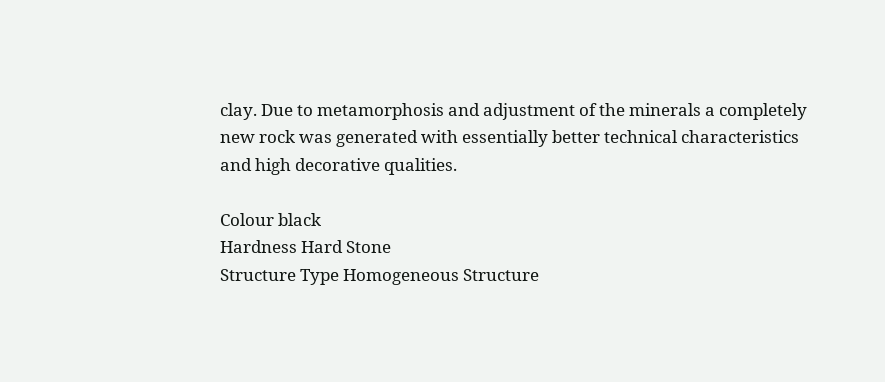clay. Due to metamorphosis and adjustment of the minerals a completely new rock was generated with essentially better technical characteristics and high decorative qualities.

Colour black
Hardness Hard Stone
Structure Type Homogeneous Structure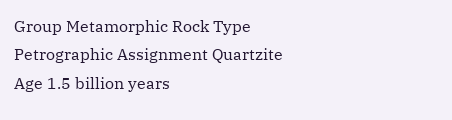Group Metamorphic Rock Type
Petrographic Assignment Quartzite
Age 1.5 billion years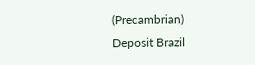(Precambrian)
Deposit Brazil